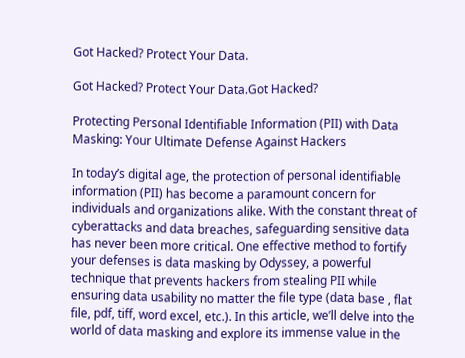Got Hacked? Protect Your Data.

Got Hacked? Protect Your Data.Got Hacked?

Protecting Personal Identifiable Information (PII) with Data Masking: Your Ultimate Defense Against Hackers

In today’s digital age, the protection of personal identifiable information (PII) has become a paramount concern for individuals and organizations alike. With the constant threat of cyberattacks and data breaches, safeguarding sensitive data has never been more critical. One effective method to fortify your defenses is data masking by Odyssey, a powerful technique that prevents hackers from stealing PII while ensuring data usability no matter the file type (data base , flat file, pdf, tiff, word excel, etc.). In this article, we’ll delve into the world of data masking and explore its immense value in the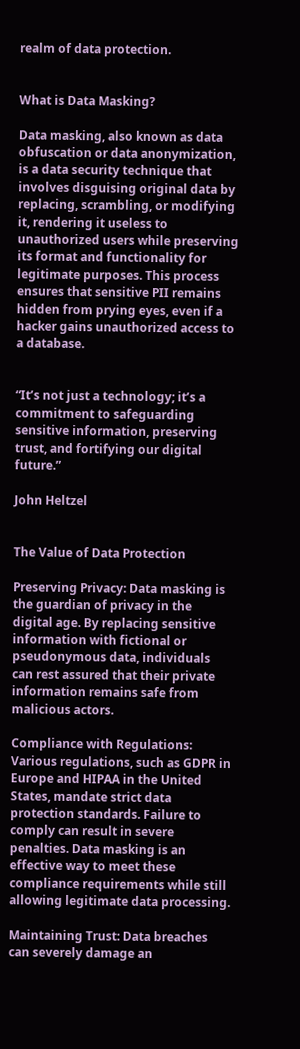realm of data protection.


What is Data Masking?

Data masking, also known as data obfuscation or data anonymization, is a data security technique that involves disguising original data by replacing, scrambling, or modifying it, rendering it useless to unauthorized users while preserving its format and functionality for legitimate purposes. This process ensures that sensitive PII remains hidden from prying eyes, even if a hacker gains unauthorized access to a database.


“It’s not just a technology; it’s a commitment to safeguarding sensitive information, preserving trust, and fortifying our digital future.”

John Heltzel


The Value of Data Protection

Preserving Privacy: Data masking is the guardian of privacy in the digital age. By replacing sensitive information with fictional or pseudonymous data, individuals can rest assured that their private information remains safe from malicious actors.

Compliance with Regulations: Various regulations, such as GDPR in Europe and HIPAA in the United States, mandate strict data protection standards. Failure to comply can result in severe penalties. Data masking is an effective way to meet these compliance requirements while still allowing legitimate data processing.

Maintaining Trust: Data breaches can severely damage an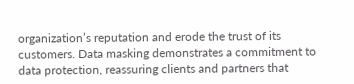organization’s reputation and erode the trust of its customers. Data masking demonstrates a commitment to data protection, reassuring clients and partners that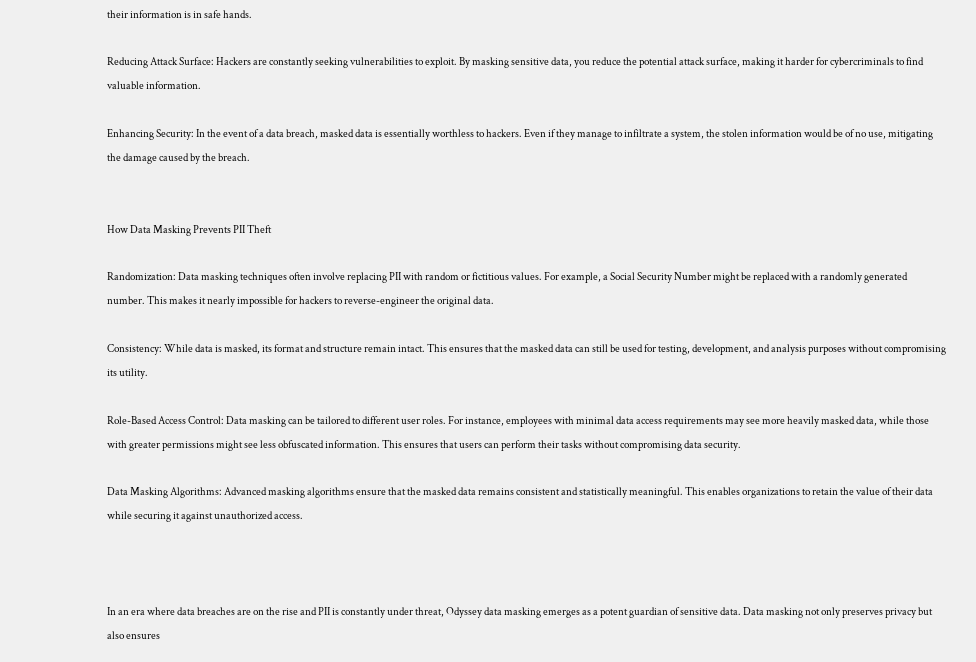their information is in safe hands.

Reducing Attack Surface: Hackers are constantly seeking vulnerabilities to exploit. By masking sensitive data, you reduce the potential attack surface, making it harder for cybercriminals to find valuable information.

Enhancing Security: In the event of a data breach, masked data is essentially worthless to hackers. Even if they manage to infiltrate a system, the stolen information would be of no use, mitigating the damage caused by the breach.


How Data Masking Prevents PII Theft

Randomization: Data masking techniques often involve replacing PII with random or fictitious values. For example, a Social Security Number might be replaced with a randomly generated number. This makes it nearly impossible for hackers to reverse-engineer the original data.

Consistency: While data is masked, its format and structure remain intact. This ensures that the masked data can still be used for testing, development, and analysis purposes without compromising its utility.

Role-Based Access Control: Data masking can be tailored to different user roles. For instance, employees with minimal data access requirements may see more heavily masked data, while those with greater permissions might see less obfuscated information. This ensures that users can perform their tasks without compromising data security.

Data Masking Algorithms: Advanced masking algorithms ensure that the masked data remains consistent and statistically meaningful. This enables organizations to retain the value of their data while securing it against unauthorized access.



In an era where data breaches are on the rise and PII is constantly under threat, Odyssey data masking emerges as a potent guardian of sensitive data. Data masking not only preserves privacy but also ensures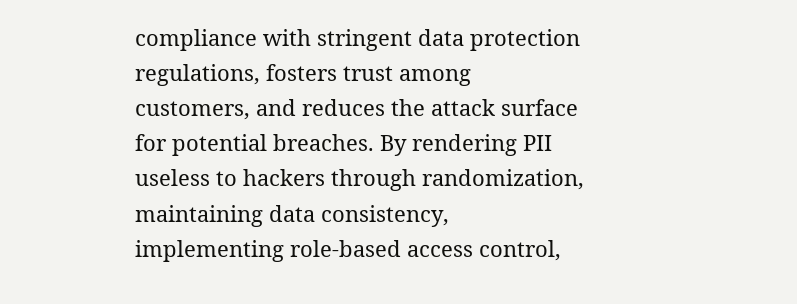compliance with stringent data protection regulations, fosters trust among customers, and reduces the attack surface for potential breaches. By rendering PII useless to hackers through randomization, maintaining data consistency, implementing role-based access control,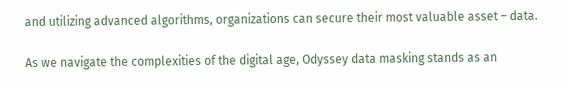and utilizing advanced algorithms, organizations can secure their most valuable asset – data.

As we navigate the complexities of the digital age, Odyssey data masking stands as an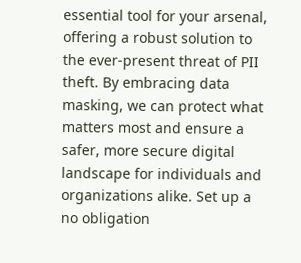essential tool for your arsenal, offering a robust solution to the ever-present threat of PII theft. By embracing data masking, we can protect what matters most and ensure a safer, more secure digital landscape for individuals and organizations alike. Set up a no obligation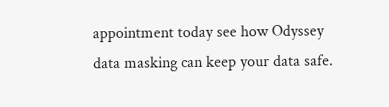appointment today see how Odyssey data masking can keep your data safe.